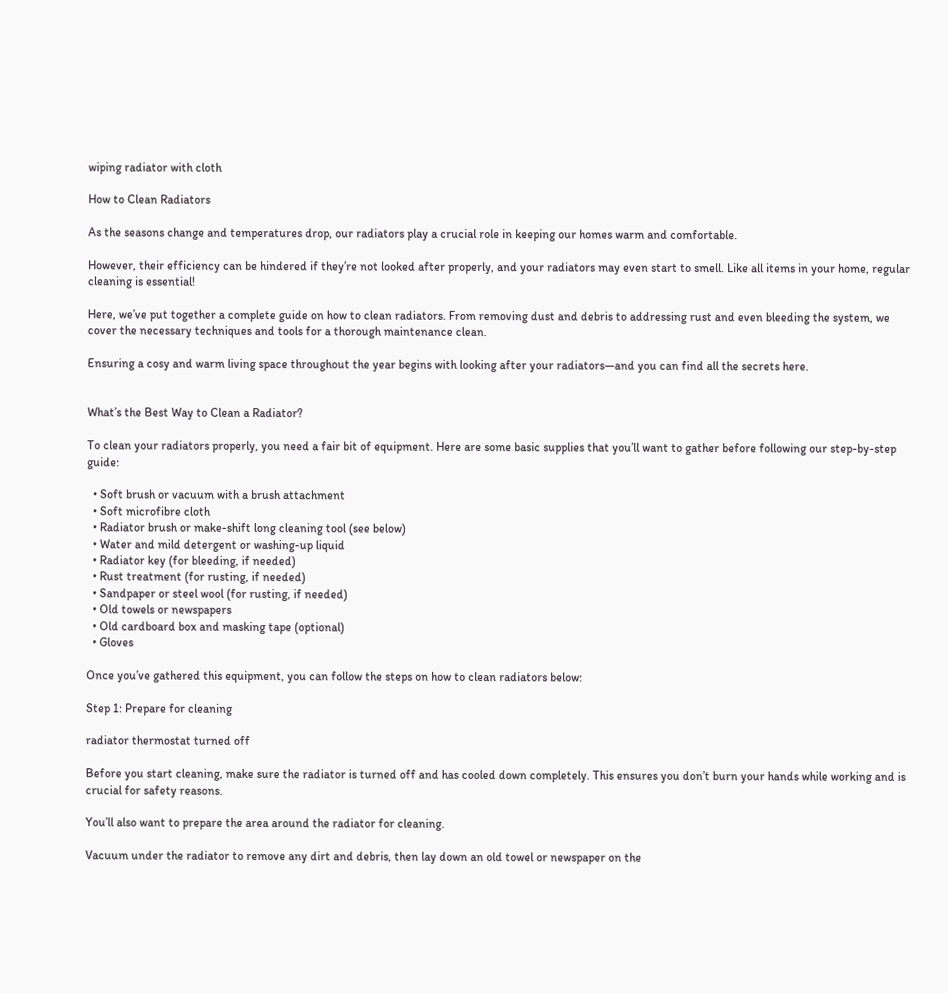wiping radiator with cloth

How to Clean Radiators

As the seasons change and temperatures drop, our radiators play a crucial role in keeping our homes warm and comfortable.

However, their efficiency can be hindered if they’re not looked after properly, and your radiators may even start to smell. Like all items in your home, regular cleaning is essential!

Here, we’ve put together a complete guide on how to clean radiators. From removing dust and debris to addressing rust and even bleeding the system, we cover the necessary techniques and tools for a thorough maintenance clean.

Ensuring a cosy and warm living space throughout the year begins with looking after your radiators—and you can find all the secrets here.


What’s the Best Way to Clean a Radiator?

To clean your radiators properly, you need a fair bit of equipment. Here are some basic supplies that you’ll want to gather before following our step-by-step guide:

  • Soft brush or vacuum with a brush attachment
  • Soft microfibre cloth
  • Radiator brush or make-shift long cleaning tool (see below)
  • Water and mild detergent or washing-up liquid
  • Radiator key (for bleeding, if needed)
  • Rust treatment (for rusting, if needed)
  • Sandpaper or steel wool (for rusting, if needed)
  • Old towels or newspapers
  • Old cardboard box and masking tape (optional)
  • Gloves

Once you’ve gathered this equipment, you can follow the steps on how to clean radiators below:

Step 1: Prepare for cleaning

radiator thermostat turned off

Before you start cleaning, make sure the radiator is turned off and has cooled down completely. This ensures you don’t burn your hands while working and is crucial for safety reasons.

You’ll also want to prepare the area around the radiator for cleaning.

Vacuum under the radiator to remove any dirt and debris, then lay down an old towel or newspaper on the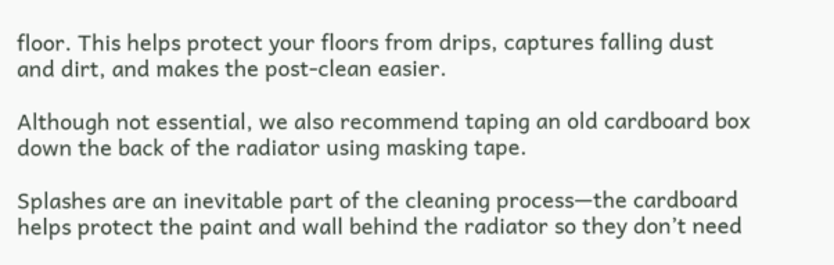floor. This helps protect your floors from drips, captures falling dust and dirt, and makes the post-clean easier.

Although not essential, we also recommend taping an old cardboard box down the back of the radiator using masking tape.

Splashes are an inevitable part of the cleaning process—the cardboard helps protect the paint and wall behind the radiator so they don’t need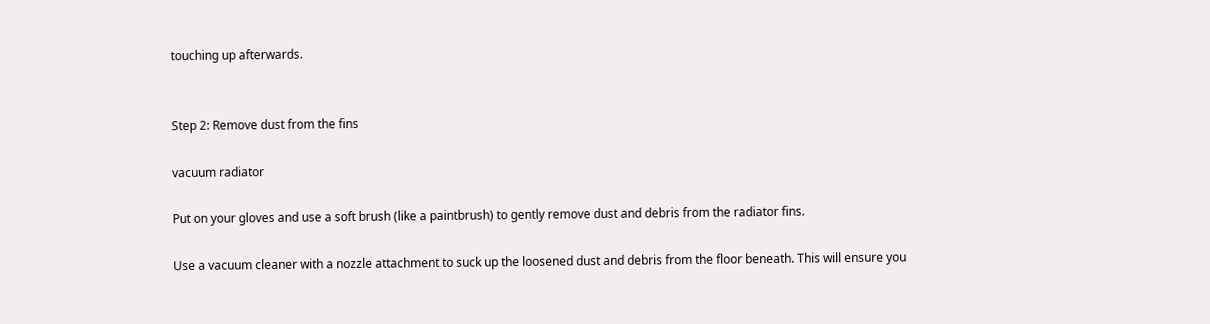touching up afterwards.


Step 2: Remove dust from the fins

vacuum radiator

Put on your gloves and use a soft brush (like a paintbrush) to gently remove dust and debris from the radiator fins.

Use a vacuum cleaner with a nozzle attachment to suck up the loosened dust and debris from the floor beneath. This will ensure you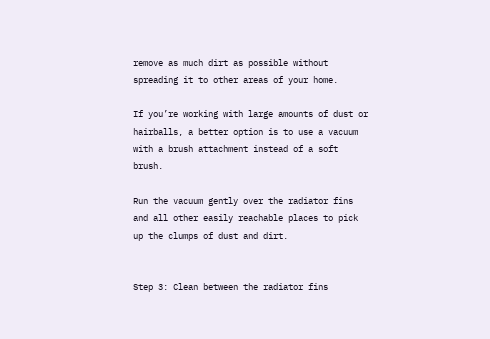remove as much dirt as possible without spreading it to other areas of your home.

If you’re working with large amounts of dust or hairballs, a better option is to use a vacuum with a brush attachment instead of a soft brush.

Run the vacuum gently over the radiator fins and all other easily reachable places to pick up the clumps of dust and dirt.


Step 3: Clean between the radiator fins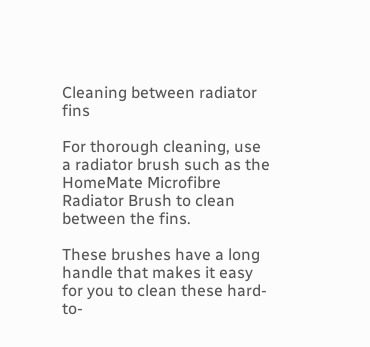Cleaning between radiator fins

For thorough cleaning, use a radiator brush such as the HomeMate Microfibre Radiator Brush to clean between the fins.

These brushes have a long handle that makes it easy for you to clean these hard-to-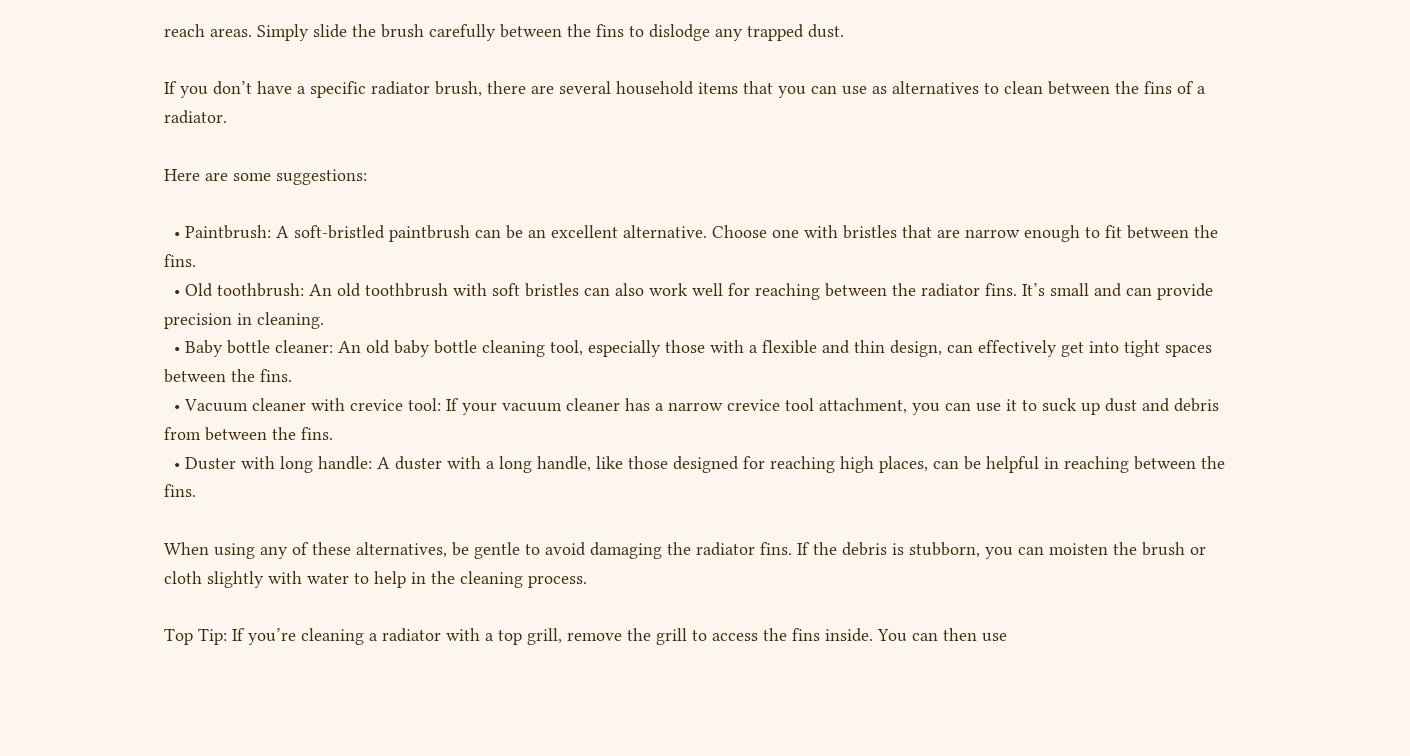reach areas. Simply slide the brush carefully between the fins to dislodge any trapped dust.

If you don’t have a specific radiator brush, there are several household items that you can use as alternatives to clean between the fins of a radiator.

Here are some suggestions:

  • Paintbrush: A soft-bristled paintbrush can be an excellent alternative. Choose one with bristles that are narrow enough to fit between the fins.
  • Old toothbrush: An old toothbrush with soft bristles can also work well for reaching between the radiator fins. It’s small and can provide precision in cleaning.
  • Baby bottle cleaner: An old baby bottle cleaning tool, especially those with a flexible and thin design, can effectively get into tight spaces between the fins.
  • Vacuum cleaner with crevice tool: If your vacuum cleaner has a narrow crevice tool attachment, you can use it to suck up dust and debris from between the fins.
  • Duster with long handle: A duster with a long handle, like those designed for reaching high places, can be helpful in reaching between the fins.

When using any of these alternatives, be gentle to avoid damaging the radiator fins. If the debris is stubborn, you can moisten the brush or cloth slightly with water to help in the cleaning process.

Top Tip: If you’re cleaning a radiator with a top grill, remove the grill to access the fins inside. You can then use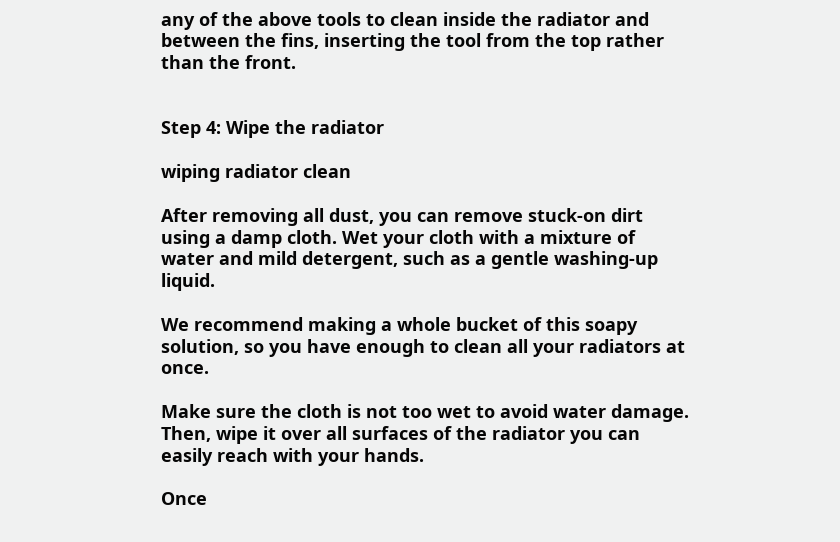any of the above tools to clean inside the radiator and between the fins, inserting the tool from the top rather than the front.


Step 4: Wipe the radiator

wiping radiator clean

After removing all dust, you can remove stuck-on dirt using a damp cloth. Wet your cloth with a mixture of water and mild detergent, such as a gentle washing-up liquid.

We recommend making a whole bucket of this soapy solution, so you have enough to clean all your radiators at once.

Make sure the cloth is not too wet to avoid water damage. Then, wipe it over all surfaces of the radiator you can easily reach with your hands.

Once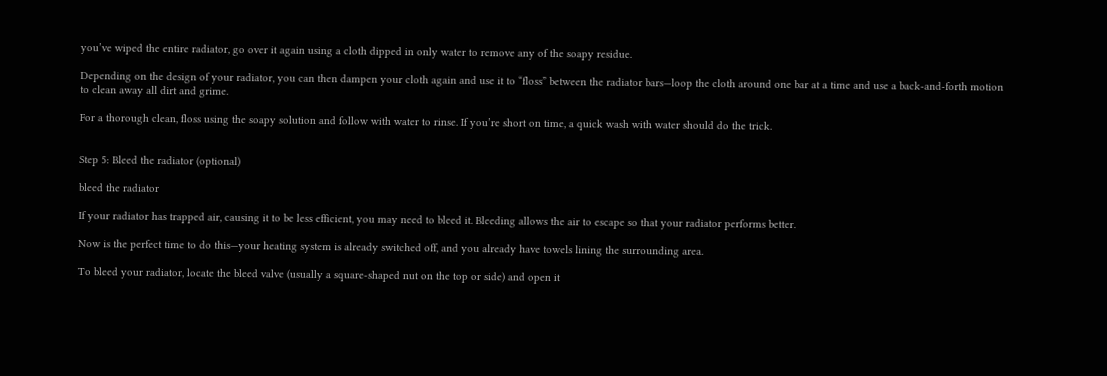you’ve wiped the entire radiator, go over it again using a cloth dipped in only water to remove any of the soapy residue.

Depending on the design of your radiator, you can then dampen your cloth again and use it to “floss” between the radiator bars—loop the cloth around one bar at a time and use a back-and-forth motion to clean away all dirt and grime.

For a thorough clean, floss using the soapy solution and follow with water to rinse. If you’re short on time, a quick wash with water should do the trick.


Step 5: Bleed the radiator (optional)

bleed the radiator

If your radiator has trapped air, causing it to be less efficient, you may need to bleed it. Bleeding allows the air to escape so that your radiator performs better.

Now is the perfect time to do this—your heating system is already switched off, and you already have towels lining the surrounding area.

To bleed your radiator, locate the bleed valve (usually a square-shaped nut on the top or side) and open it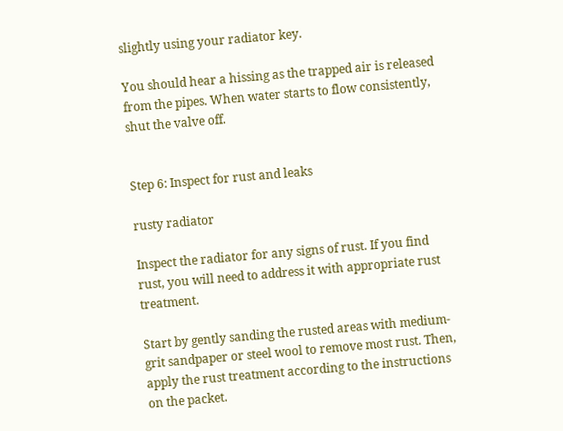slightly using your radiator key.

You should hear a hissing as the trapped air is released from the pipes. When water starts to flow consistently, shut the valve off.


Step 6: Inspect for rust and leaks

rusty radiator

Inspect the radiator for any signs of rust. If you find rust, you will need to address it with appropriate rust treatment.

Start by gently sanding the rusted areas with medium-grit sandpaper or steel wool to remove most rust. Then, apply the rust treatment according to the instructions on the packet.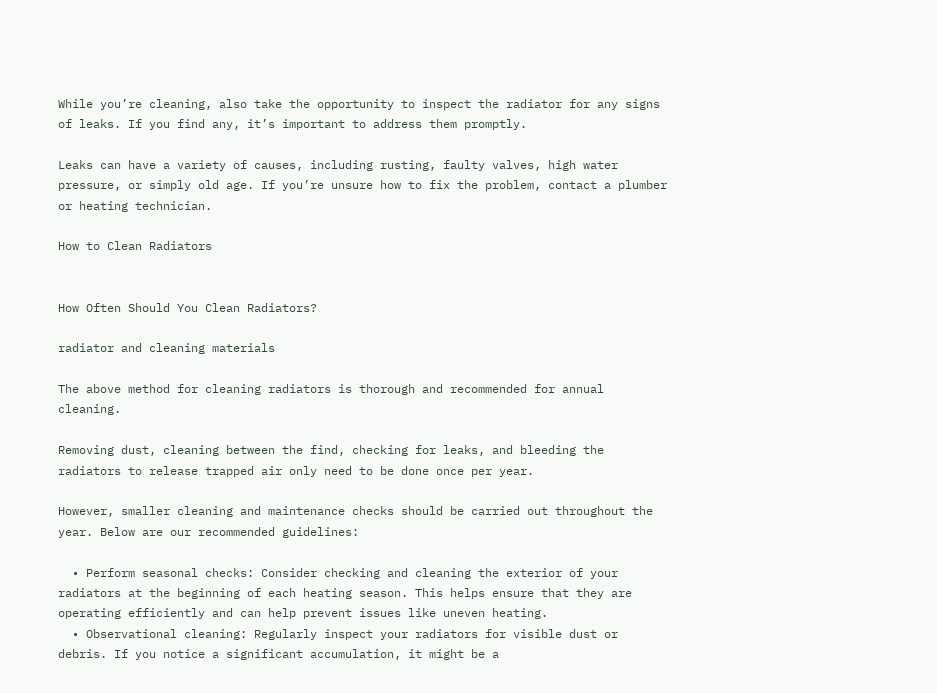While you’re cleaning, also take the opportunity to inspect the radiator for any signs of leaks. If you find any, it’s important to address them promptly.

Leaks can have a variety of causes, including rusting, faulty valves, high water pressure, or simply old age. If you’re unsure how to fix the problem, contact a plumber or heating technician.

How to Clean Radiators


How Often Should You Clean Radiators?

radiator and cleaning materials

The above method for cleaning radiators is thorough and recommended for annual cleaning.

Removing dust, cleaning between the find, checking for leaks, and bleeding the radiators to release trapped air only need to be done once per year.

However, smaller cleaning and maintenance checks should be carried out throughout the year. Below are our recommended guidelines:

  • Perform seasonal checks: Consider checking and cleaning the exterior of your radiators at the beginning of each heating season. This helps ensure that they are operating efficiently and can help prevent issues like uneven heating.
  • Observational cleaning: Regularly inspect your radiators for visible dust or debris. If you notice a significant accumulation, it might be a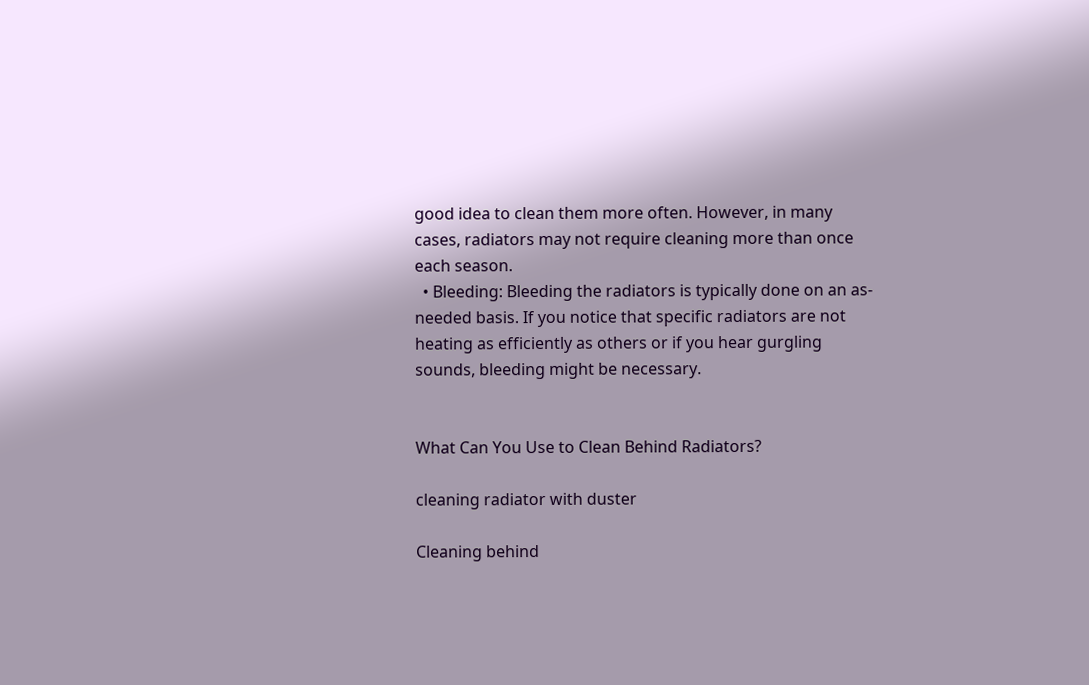good idea to clean them more often. However, in many cases, radiators may not require cleaning more than once each season.
  • Bleeding: Bleeding the radiators is typically done on an as-needed basis. If you notice that specific radiators are not heating as efficiently as others or if you hear gurgling sounds, bleeding might be necessary.


What Can You Use to Clean Behind Radiators?

cleaning radiator with duster

Cleaning behind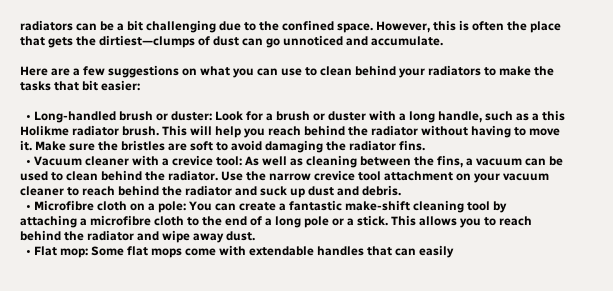radiators can be a bit challenging due to the confined space. However, this is often the place that gets the dirtiest—clumps of dust can go unnoticed and accumulate.

Here are a few suggestions on what you can use to clean behind your radiators to make the tasks that bit easier:

  • Long-handled brush or duster: Look for a brush or duster with a long handle, such as a this Holikme radiator brush. This will help you reach behind the radiator without having to move it. Make sure the bristles are soft to avoid damaging the radiator fins.
  • Vacuum cleaner with a crevice tool: As well as cleaning between the fins, a vacuum can be used to clean behind the radiator. Use the narrow crevice tool attachment on your vacuum cleaner to reach behind the radiator and suck up dust and debris.
  • Microfibre cloth on a pole: You can create a fantastic make-shift cleaning tool by attaching a microfibre cloth to the end of a long pole or a stick. This allows you to reach behind the radiator and wipe away dust.
  • Flat mop: Some flat mops come with extendable handles that can easily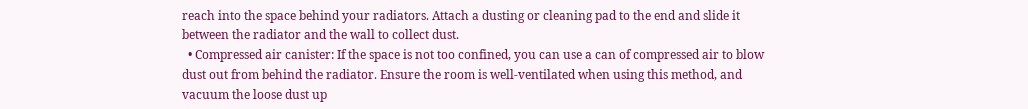reach into the space behind your radiators. Attach a dusting or cleaning pad to the end and slide it between the radiator and the wall to collect dust.
  • Compressed air canister: If the space is not too confined, you can use a can of compressed air to blow dust out from behind the radiator. Ensure the room is well-ventilated when using this method, and vacuum the loose dust up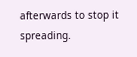afterwards to stop it spreading.